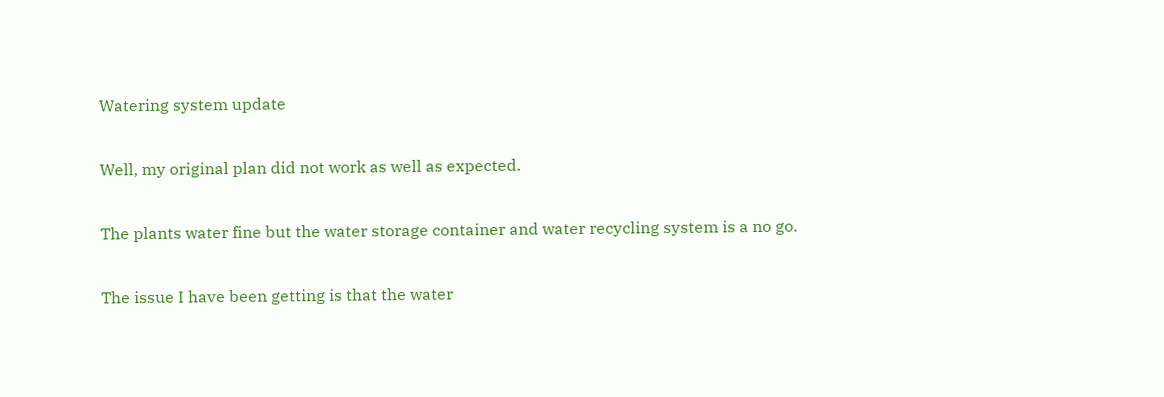Watering system update

Well, my original plan did not work as well as expected.

The plants water fine but the water storage container and water recycling system is a no go.

The issue I have been getting is that the water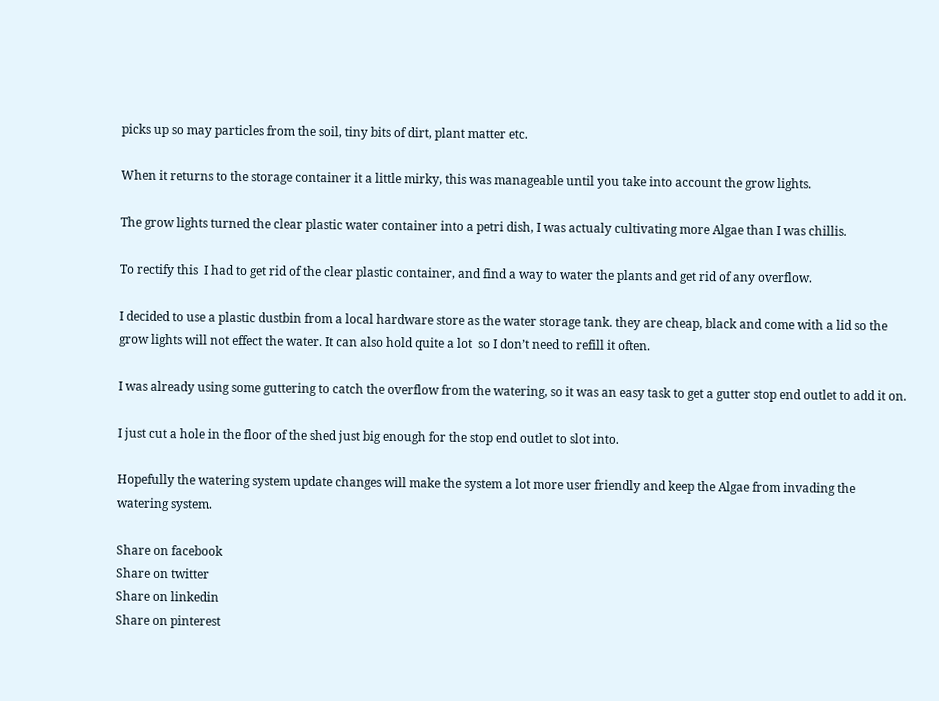picks up so may particles from the soil, tiny bits of dirt, plant matter etc.

When it returns to the storage container it a little mirky, this was manageable until you take into account the grow lights.

The grow lights turned the clear plastic water container into a petri dish, I was actualy cultivating more Algae than I was chillis.

To rectify this  I had to get rid of the clear plastic container, and find a way to water the plants and get rid of any overflow.

I decided to use a plastic dustbin from a local hardware store as the water storage tank. they are cheap, black and come with a lid so the grow lights will not effect the water. It can also hold quite a lot  so I don’t need to refill it often.

I was already using some guttering to catch the overflow from the watering, so it was an easy task to get a gutter stop end outlet to add it on.

I just cut a hole in the floor of the shed just big enough for the stop end outlet to slot into.

Hopefully the watering system update changes will make the system a lot more user friendly and keep the Algae from invading the watering system.

Share on facebook
Share on twitter
Share on linkedin
Share on pinterest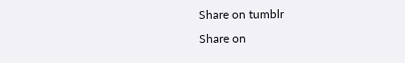Share on tumblr
Share on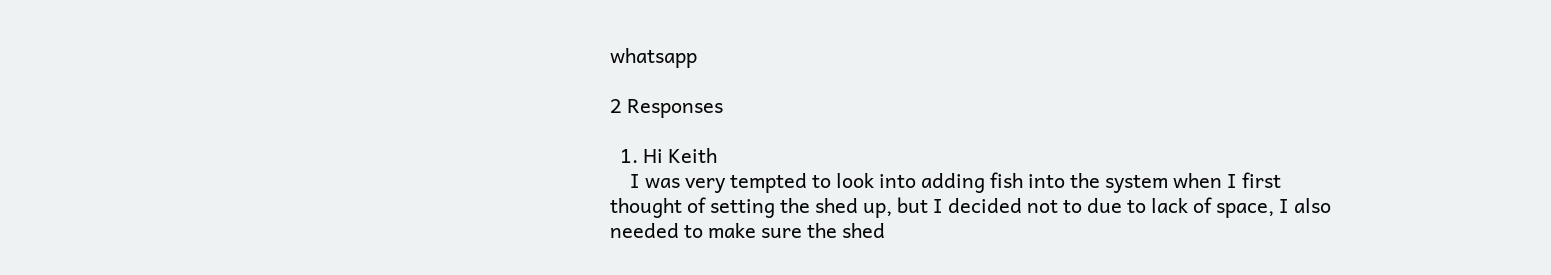whatsapp

2 Responses

  1. Hi Keith
    I was very tempted to look into adding fish into the system when I first thought of setting the shed up, but I decided not to due to lack of space, I also needed to make sure the shed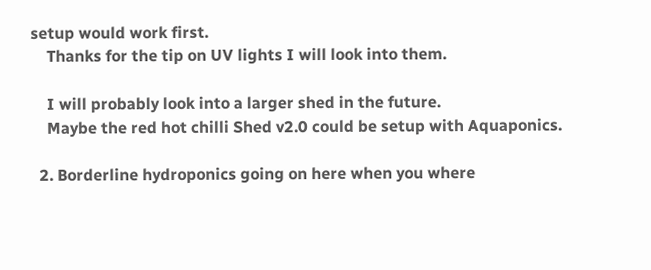setup would work first.
    Thanks for the tip on UV lights I will look into them.

    I will probably look into a larger shed in the future.
    Maybe the red hot chilli Shed v2.0 could be setup with Aquaponics.

  2. Borderline hydroponics going on here when you where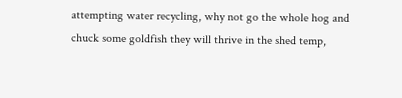attempting water recycling, why not go the whole hog and chuck some goldfish they will thrive in the shed temp,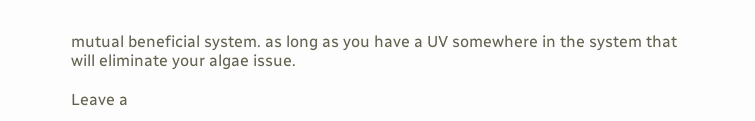mutual beneficial system. as long as you have a UV somewhere in the system that will eliminate your algae issue.

Leave a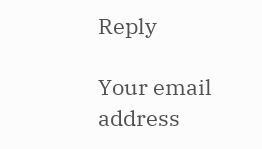Reply

Your email address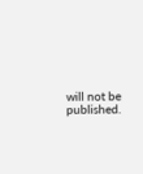will not be published.